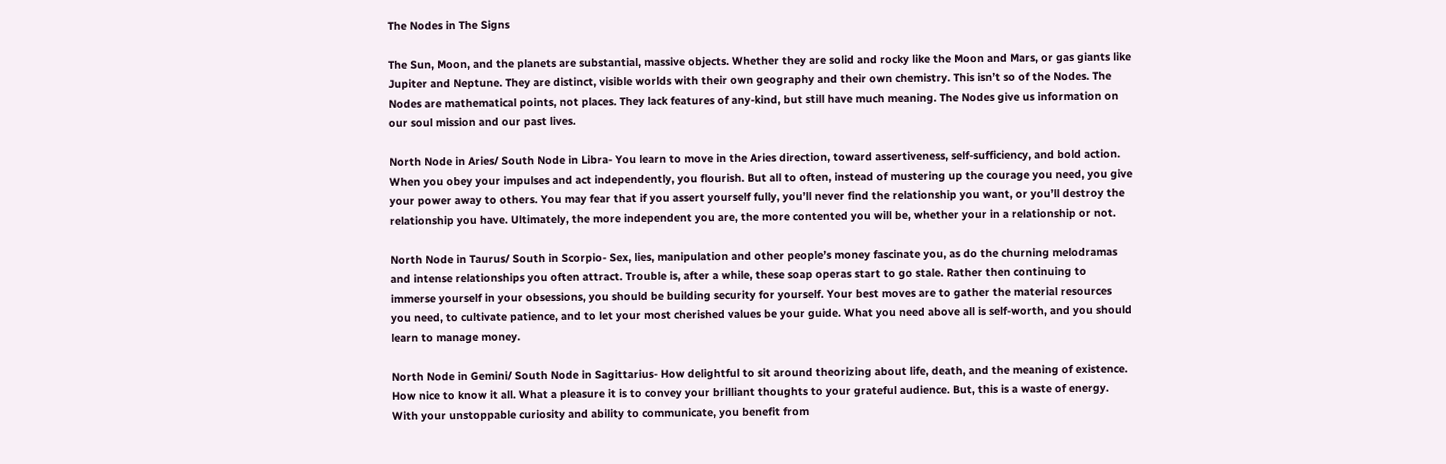The Nodes in The Signs

The Sun, Moon, and the planets are substantial, massive objects. Whether they are solid and rocky like the Moon and Mars, or gas giants like Jupiter and Neptune. They are distinct, visible worlds with their own geography and their own chemistry. This isn’t so of the Nodes. The Nodes are mathematical points, not places. They lack features of any-kind, but still have much meaning. The Nodes give us information on our soul mission and our past lives.

North Node in Aries/ South Node in Libra- You learn to move in the Aries direction, toward assertiveness, self-sufficiency, and bold action. When you obey your impulses and act independently, you flourish. But all to often, instead of mustering up the courage you need, you give your power away to others. You may fear that if you assert yourself fully, you’ll never find the relationship you want, or you’ll destroy the relationship you have. Ultimately, the more independent you are, the more contented you will be, whether your in a relationship or not.

North Node in Taurus/ South in Scorpio- Sex, lies, manipulation and other people’s money fascinate you, as do the churning melodramas and intense relationships you often attract. Trouble is, after a while, these soap operas start to go stale. Rather then continuing to immerse yourself in your obsessions, you should be building security for yourself. Your best moves are to gather the material resources you need, to cultivate patience, and to let your most cherished values be your guide. What you need above all is self-worth, and you should learn to manage money.

North Node in Gemini/ South Node in Sagittarius- How delightful to sit around theorizing about life, death, and the meaning of existence. How nice to know it all. What a pleasure it is to convey your brilliant thoughts to your grateful audience. But, this is a waste of energy. With your unstoppable curiosity and ability to communicate, you benefit from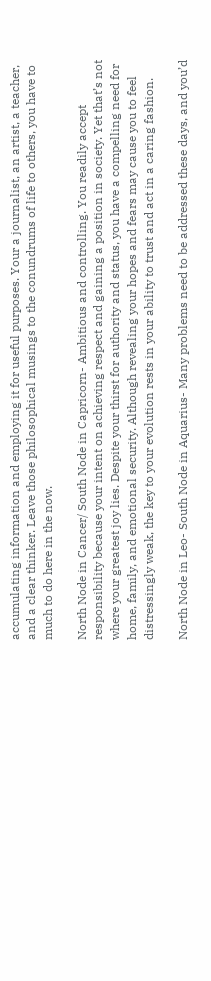accumulating information and employing it for useful purposes. Your a journalist, an artist, a teacher, and a clear thinker. Leave those philosophical musings to the conundrums of life to others, you have to much to do here in the now.

North Node in Cancer/ South Node in Capricorn- Ambitious and controlling. You readily accept responsibility because your intent on achieving respect and gaining a position in society. Yet that’s not where your greatest joy lies. Despite your thirst for authority and status, you have a compelling need for home, family, and emotional security. Although revealing your hopes and fears may cause you to feel distressingly weak, the key to your evolution rests in your ability to trust and act in a caring fashion.

North Node in Leo- South Node in Aquarius- Many problems need to be addressed these days, and you’d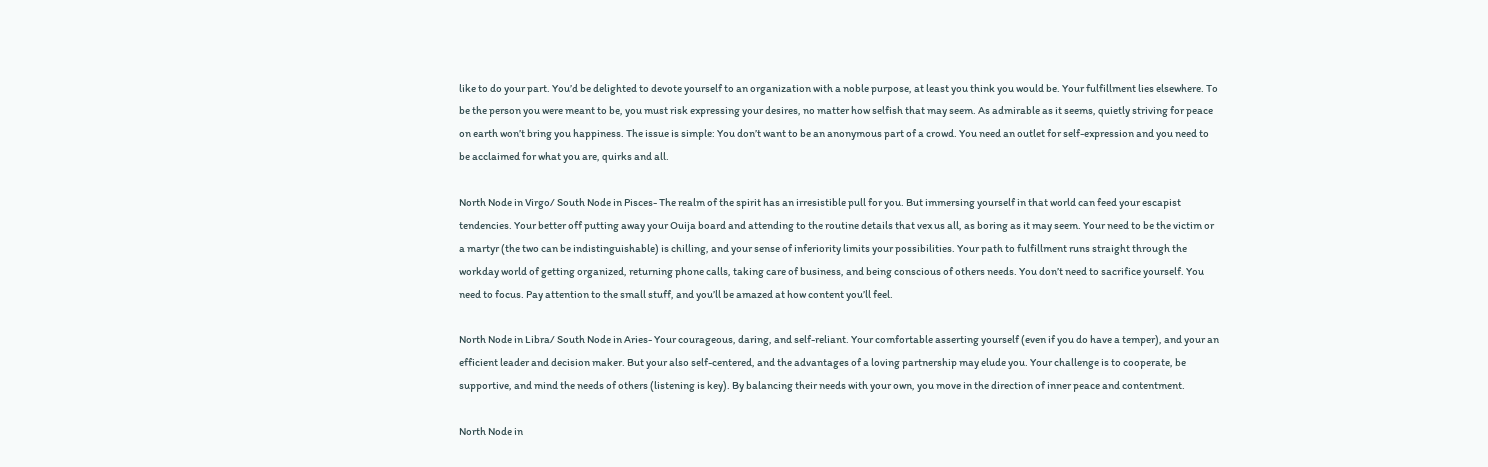like to do your part. You’d be delighted to devote yourself to an organization with a noble purpose, at least you think you would be. Your fulfillment lies elsewhere. To be the person you were meant to be, you must risk expressing your desires, no matter how selfish that may seem. As admirable as it seems, quietly striving for peace on earth won’t bring you happiness. The issue is simple: You don’t want to be an anonymous part of a crowd. You need an outlet for self-expression and you need to be acclaimed for what you are, quirks and all.

North Node in Virgo/ South Node in Pisces- The realm of the spirit has an irresistible pull for you. But immersing yourself in that world can feed your escapist tendencies. Your better off putting away your Ouija board and attending to the routine details that vex us all, as boring as it may seem. Your need to be the victim or a martyr (the two can be indistinguishable) is chilling, and your sense of inferiority limits your possibilities. Your path to fulfillment runs straight through the workday world of getting organized, returning phone calls, taking care of business, and being conscious of others needs. You don’t need to sacrifice yourself. You need to focus. Pay attention to the small stuff, and you’ll be amazed at how content you’ll feel.

North Node in Libra/ South Node in Aries- Your courageous, daring, and self-reliant. Your comfortable asserting yourself (even if you do have a temper), and your an efficient leader and decision maker. But your also self-centered, and the advantages of a loving partnership may elude you. Your challenge is to cooperate, be supportive, and mind the needs of others (listening is key). By balancing their needs with your own, you move in the direction of inner peace and contentment.

North Node in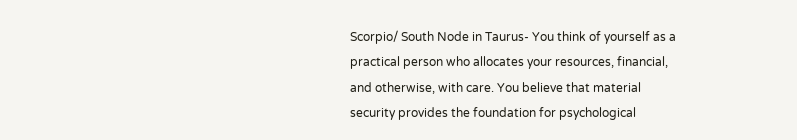Scorpio/ South Node in Taurus- You think of yourself as a practical person who allocates your resources, financial, and otherwise, with care. You believe that material security provides the foundation for psychological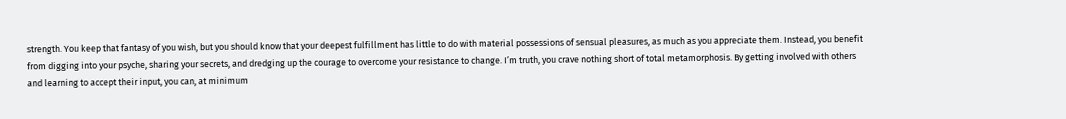strength. You keep that fantasy of you wish, but you should know that your deepest fulfillment has little to do with material possessions of sensual pleasures, as much as you appreciate them. Instead, you benefit from digging into your psyche, sharing your secrets, and dredging up the courage to overcome your resistance to change. I’m truth, you crave nothing short of total metamorphosis. By getting involved with others and learning to accept their input, you can, at minimum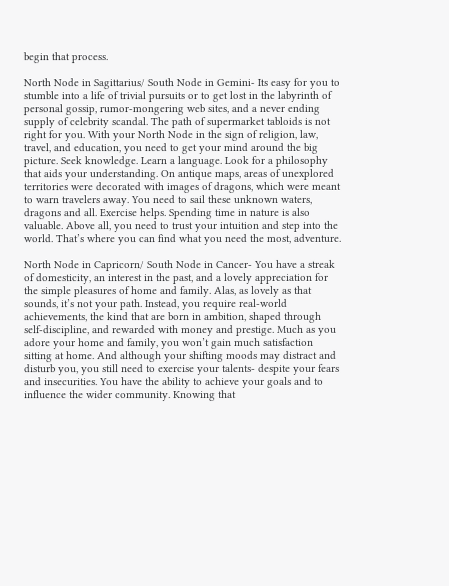begin that process.

North Node in Sagittarius/ South Node in Gemini- Its easy for you to stumble into a life of trivial pursuits or to get lost in the labyrinth of personal gossip, rumor-mongering web sites, and a never ending supply of celebrity scandal. The path of supermarket tabloids is not right for you. With your North Node in the sign of religion, law, travel, and education, you need to get your mind around the big picture. Seek knowledge. Learn a language. Look for a philosophy that aids your understanding. On antique maps, areas of unexplored territories were decorated with images of dragons, which were meant to warn travelers away. You need to sail these unknown waters, dragons and all. Exercise helps. Spending time in nature is also valuable. Above all, you need to trust your intuition and step into the world. That’s where you can find what you need the most, adventure.

North Node in Capricorn/ South Node in Cancer- You have a streak of domesticity, an interest in the past, and a lovely appreciation for the simple pleasures of home and family. Alas, as lovely as that sounds, it’s not your path. Instead, you require real-world achievements, the kind that are born in ambition, shaped through self-discipline, and rewarded with money and prestige. Much as you adore your home and family, you won’t gain much satisfaction sitting at home. And although your shifting moods may distract and disturb you, you still need to exercise your talents- despite your fears and insecurities. You have the ability to achieve your goals and to influence the wider community. Knowing that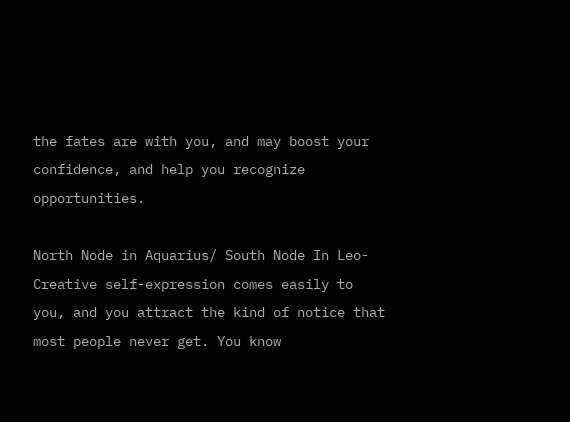the fates are with you, and may boost your confidence, and help you recognize opportunities.

North Node in Aquarius/ South Node In Leo- Creative self-expression comes easily to you, and you attract the kind of notice that most people never get. You know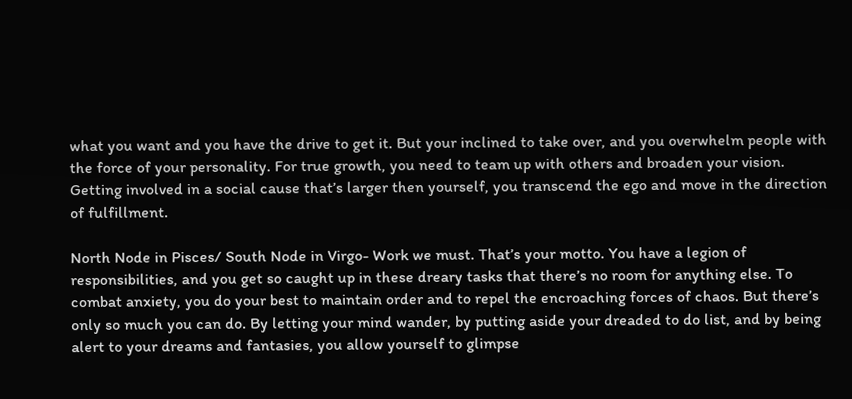what you want and you have the drive to get it. But your inclined to take over, and you overwhelm people with the force of your personality. For true growth, you need to team up with others and broaden your vision. Getting involved in a social cause that’s larger then yourself, you transcend the ego and move in the direction of fulfillment.

North Node in Pisces/ South Node in Virgo- Work we must. That’s your motto. You have a legion of responsibilities, and you get so caught up in these dreary tasks that there’s no room for anything else. To combat anxiety, you do your best to maintain order and to repel the encroaching forces of chaos. But there’s only so much you can do. By letting your mind wander, by putting aside your dreaded to do list, and by being alert to your dreams and fantasies, you allow yourself to glimpse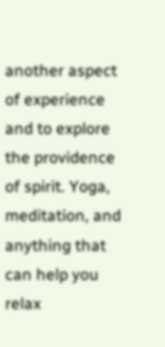another aspect of experience and to explore the providence of spirit. Yoga, meditation, and anything that can help you relax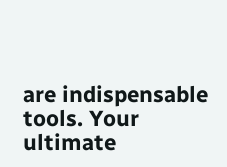are indispensable tools. Your ultimate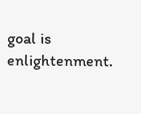goal is enlightenment.